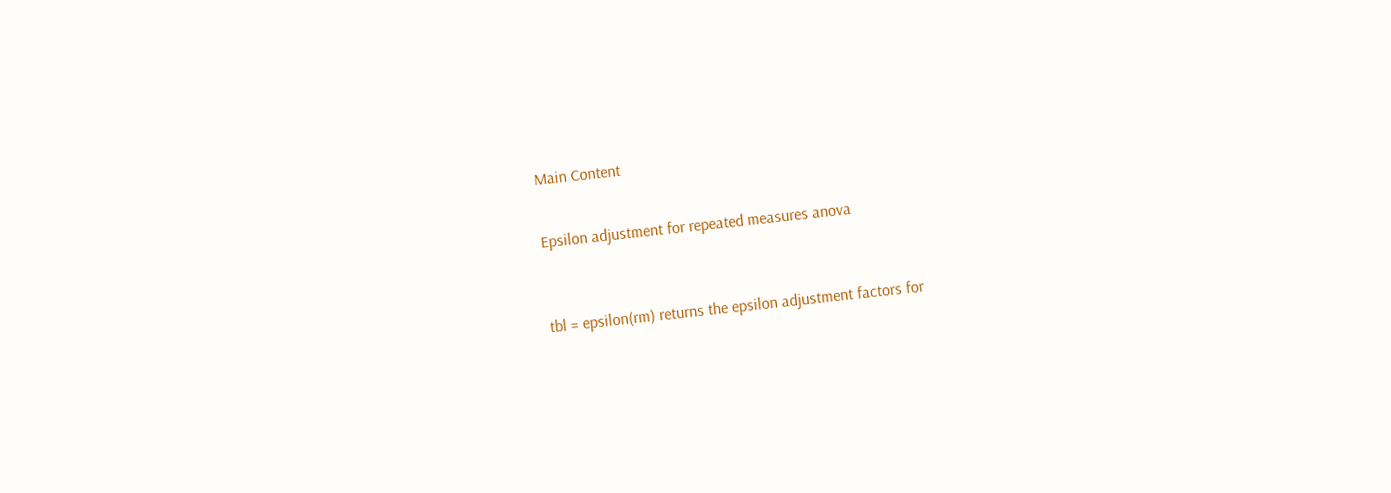Main Content


Epsilon adjustment for repeated measures anova



tbl = epsilon(rm) returns the epsilon adjustment factors for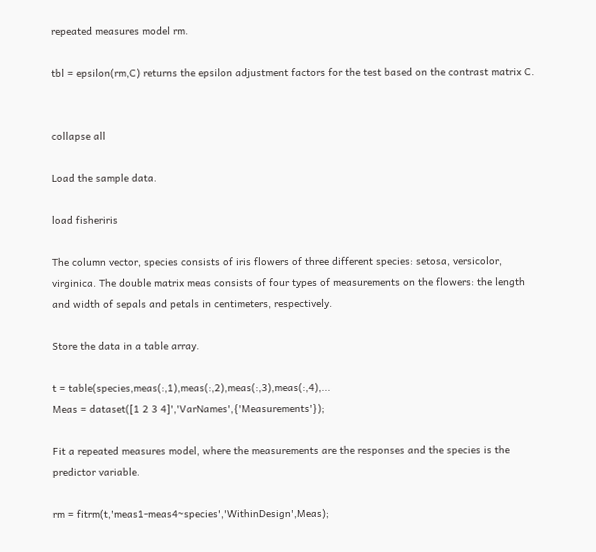repeated measures model rm.

tbl = epsilon(rm,C) returns the epsilon adjustment factors for the test based on the contrast matrix C.


collapse all

Load the sample data.

load fisheriris

The column vector, species consists of iris flowers of three different species: setosa, versicolor, virginica. The double matrix meas consists of four types of measurements on the flowers: the length and width of sepals and petals in centimeters, respectively.

Store the data in a table array.

t = table(species,meas(:,1),meas(:,2),meas(:,3),meas(:,4),...
Meas = dataset([1 2 3 4]','VarNames',{'Measurements'});

Fit a repeated measures model, where the measurements are the responses and the species is the predictor variable.

rm = fitrm(t,'meas1-meas4~species','WithinDesign',Meas);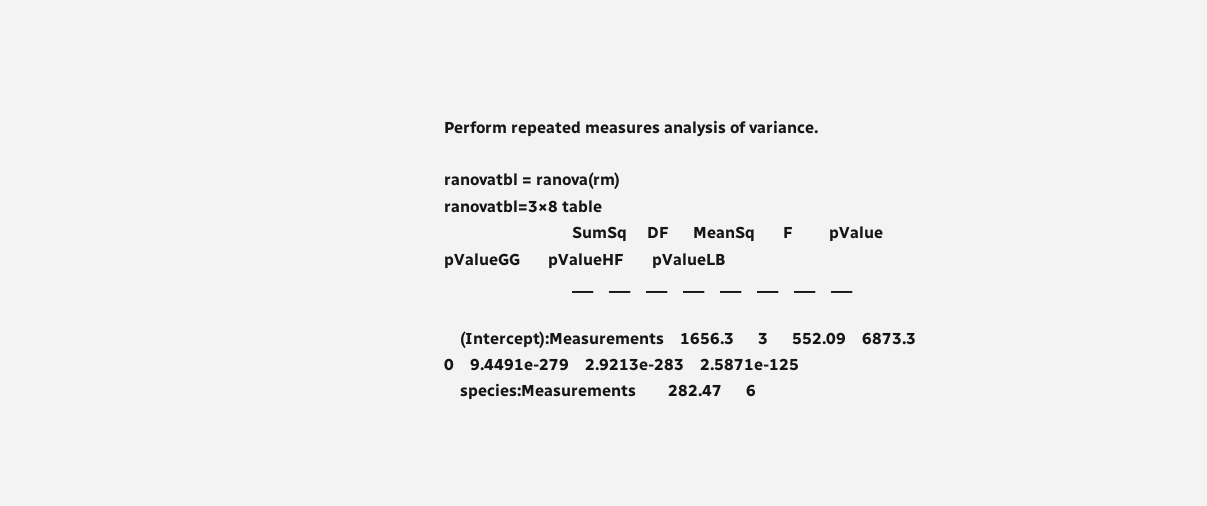Perform repeated measures analysis of variance.

ranovatbl = ranova(rm)
ranovatbl=3×8 table
                                SumSq     DF      MeanSq       F         pValue        pValueGG       pValueHF       pValueLB
                                ___    ___    ___    ___    ___    ___    ___    ___

    (Intercept):Measurements    1656.3      3      552.09    6873.3              0    9.4491e-279    2.9213e-283    2.5871e-125
    species:Measurements        282.47      6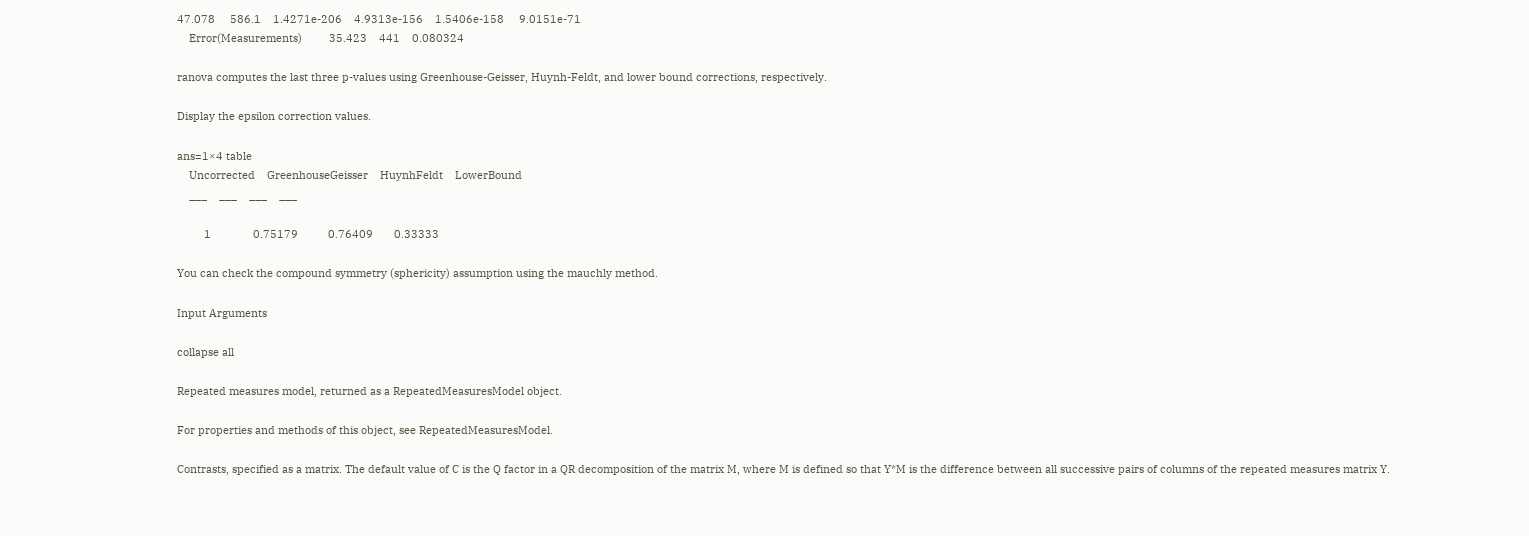47.078     586.1    1.4271e-206    4.9313e-156    1.5406e-158     9.0151e-71
    Error(Measurements)         35.423    441    0.080324

ranova computes the last three p-values using Greenhouse-Geisser, Huynh-Feldt, and lower bound corrections, respectively.

Display the epsilon correction values.

ans=1×4 table
    Uncorrected    GreenhouseGeisser    HuynhFeldt    LowerBound
    ___    ___    ___    ___

         1              0.75179          0.76409       0.33333

You can check the compound symmetry (sphericity) assumption using the mauchly method.

Input Arguments

collapse all

Repeated measures model, returned as a RepeatedMeasuresModel object.

For properties and methods of this object, see RepeatedMeasuresModel.

Contrasts, specified as a matrix. The default value of C is the Q factor in a QR decomposition of the matrix M, where M is defined so that Y*M is the difference between all successive pairs of columns of the repeated measures matrix Y.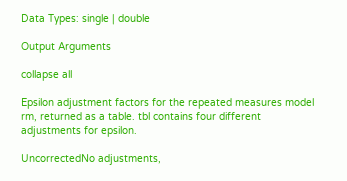Data Types: single | double

Output Arguments

collapse all

Epsilon adjustment factors for the repeated measures model rm, returned as a table. tbl contains four different adjustments for epsilon.

UncorrectedNo adjustments,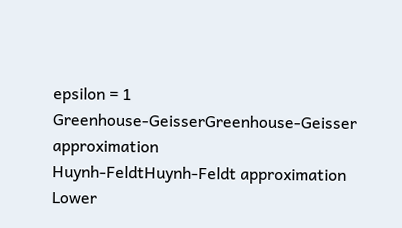epsilon = 1
Greenhouse-GeisserGreenhouse-Geisser approximation
Huynh-FeldtHuynh-Feldt approximation
Lower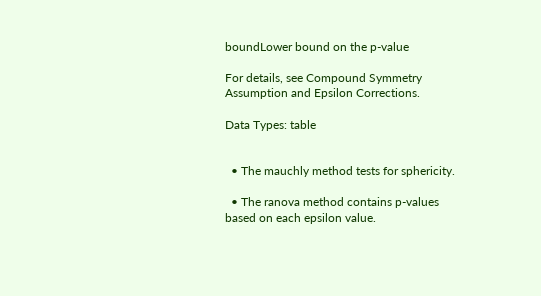boundLower bound on the p-value

For details, see Compound Symmetry Assumption and Epsilon Corrections.

Data Types: table


  • The mauchly method tests for sphericity.

  • The ranova method contains p-values based on each epsilon value.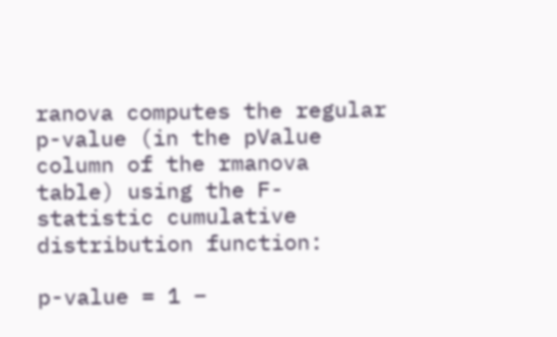ranova computes the regular p-value (in the pValue column of the rmanova table) using the F-statistic cumulative distribution function:

p-value = 1 –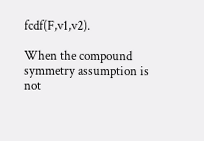fcdf(F,v1,v2).

When the compound symmetry assumption is not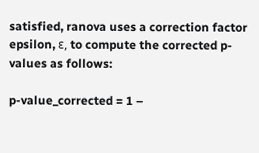satisfied, ranova uses a correction factor epsilon, ε, to compute the corrected p-values as follows:

p-value_corrected = 1 –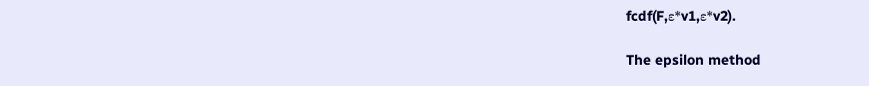fcdf(F,ε*v1,ε*v2).

The epsilon method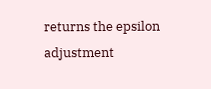returns the epsilon adjustment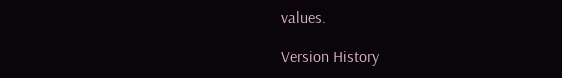values.

Version History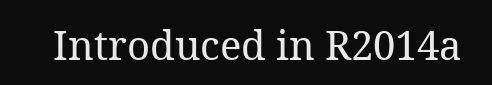Introduced in R2014a